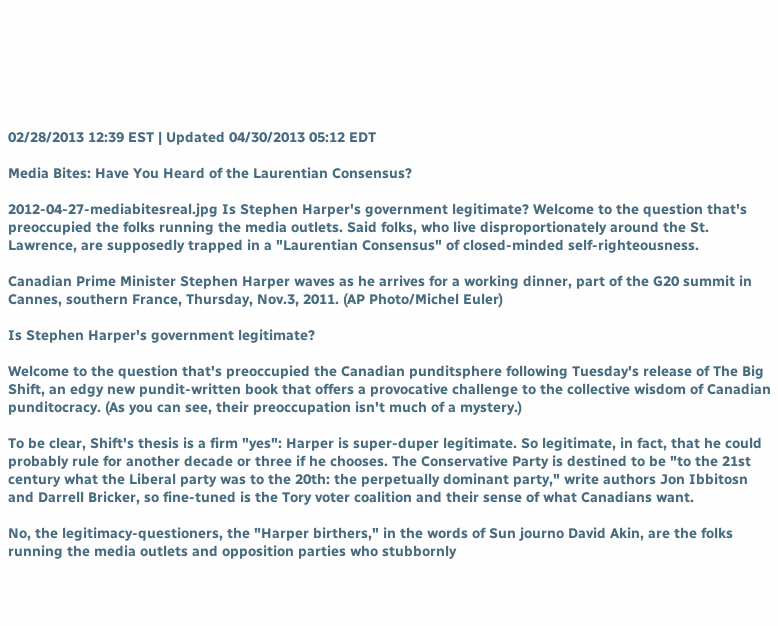02/28/2013 12:39 EST | Updated 04/30/2013 05:12 EDT

Media Bites: Have You Heard of the Laurentian Consensus?

2012-04-27-mediabitesreal.jpg Is Stephen Harper's government legitimate? Welcome to the question that's preoccupied the folks running the media outlets. Said folks, who live disproportionately around the St. Lawrence, are supposedly trapped in a "Laurentian Consensus" of closed-minded self-righteousness.

Canadian Prime Minister Stephen Harper waves as he arrives for a working dinner, part of the G20 summit in Cannes, southern France, Thursday, Nov.3, 2011. (AP Photo/Michel Euler)

Is Stephen Harper's government legitimate?

Welcome to the question that's preoccupied the Canadian punditsphere following Tuesday's release of The Big Shift, an edgy new pundit-written book that offers a provocative challenge to the collective wisdom of Canadian punditocracy. (As you can see, their preoccupation isn't much of a mystery.)

To be clear, Shift's thesis is a firm "yes": Harper is super-duper legitimate. So legitimate, in fact, that he could probably rule for another decade or three if he chooses. The Conservative Party is destined to be "to the 21st century what the Liberal party was to the 20th: the perpetually dominant party," write authors Jon Ibbitosn and Darrell Bricker, so fine-tuned is the Tory voter coalition and their sense of what Canadians want.

No, the legitimacy-questioners, the "Harper birthers," in the words of Sun journo David Akin, are the folks running the media outlets and opposition parties who stubbornly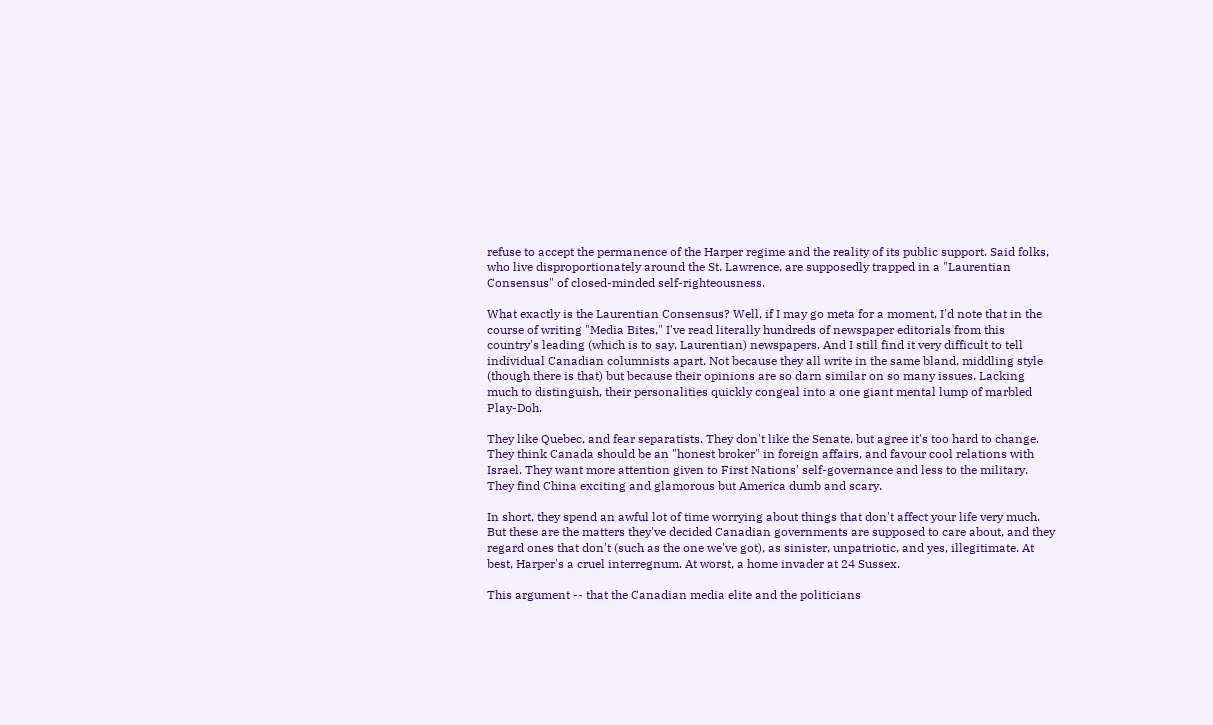refuse to accept the permanence of the Harper regime and the reality of its public support. Said folks, who live disproportionately around the St. Lawrence, are supposedly trapped in a "Laurentian Consensus" of closed-minded self-righteousness.

What exactly is the Laurentian Consensus? Well, if I may go meta for a moment, I'd note that in the course of writing "Media Bites," I've read literally hundreds of newspaper editorials from this country's leading (which is to say, Laurentian) newspapers. And I still find it very difficult to tell individual Canadian columnists apart. Not because they all write in the same bland, middling style (though there is that) but because their opinions are so darn similar on so many issues. Lacking much to distinguish, their personalities quickly congeal into a one giant mental lump of marbled Play-Doh.

They like Quebec, and fear separatists. They don't like the Senate, but agree it's too hard to change. They think Canada should be an "honest broker" in foreign affairs, and favour cool relations with Israel. They want more attention given to First Nations' self-governance and less to the military. They find China exciting and glamorous but America dumb and scary.

In short, they spend an awful lot of time worrying about things that don't affect your life very much. But these are the matters they've decided Canadian governments are supposed to care about, and they regard ones that don't (such as the one we've got), as sinister, unpatriotic, and yes, illegitimate. At best, Harper's a cruel interregnum. At worst, a home invader at 24 Sussex.

This argument -- that the Canadian media elite and the politicians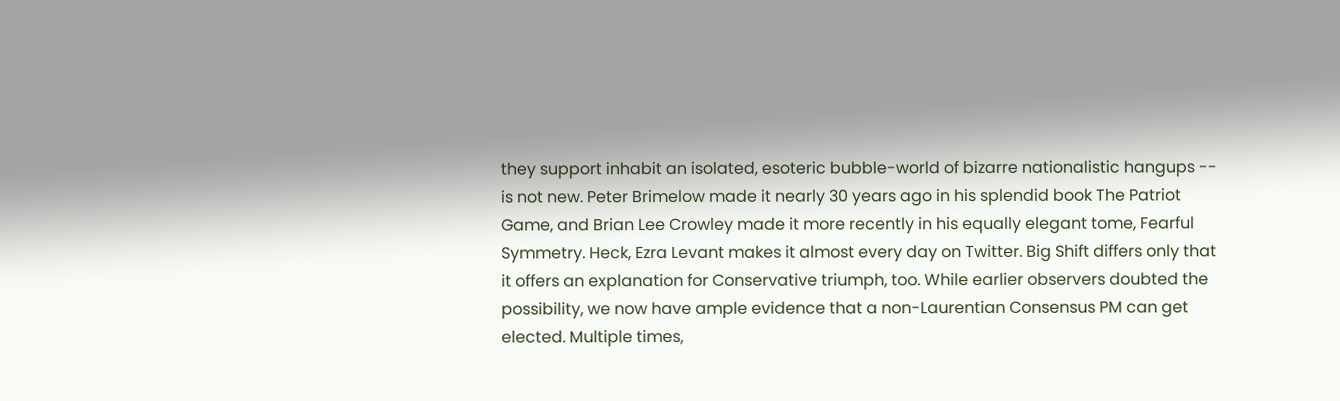they support inhabit an isolated, esoteric bubble-world of bizarre nationalistic hangups -- is not new. Peter Brimelow made it nearly 30 years ago in his splendid book The Patriot Game, and Brian Lee Crowley made it more recently in his equally elegant tome, Fearful Symmetry. Heck, Ezra Levant makes it almost every day on Twitter. Big Shift differs only that it offers an explanation for Conservative triumph, too. While earlier observers doubted the possibility, we now have ample evidence that a non-Laurentian Consensus PM can get elected. Multiple times,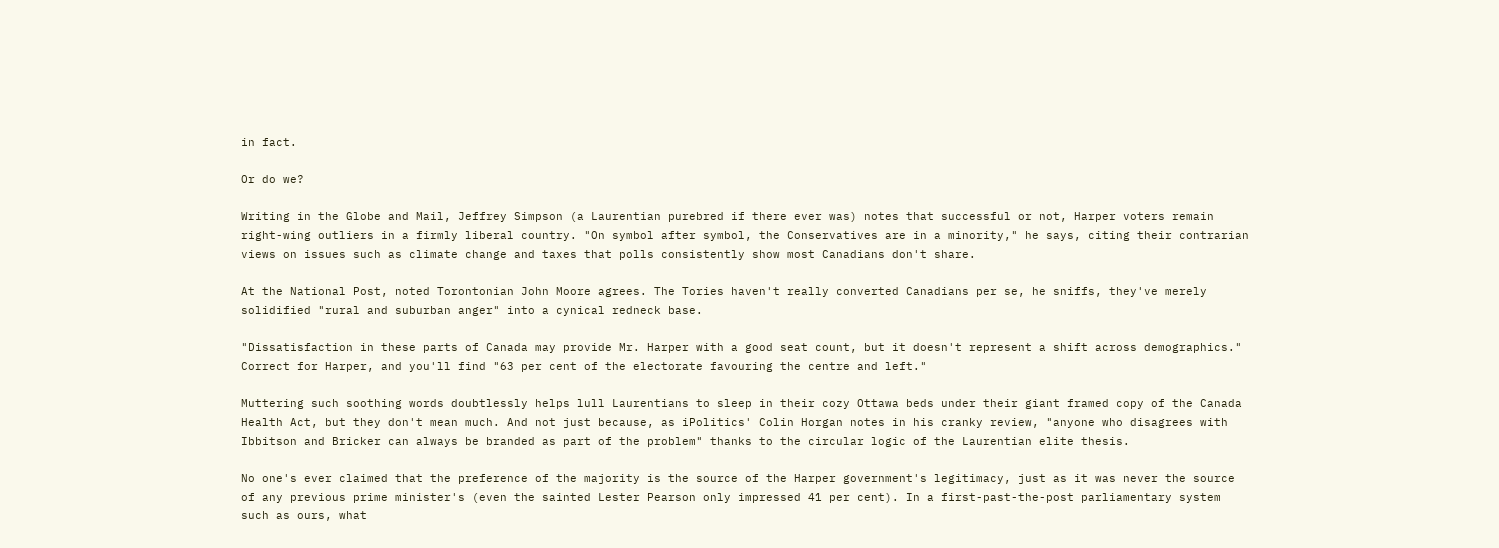in fact.

Or do we?

Writing in the Globe and Mail, Jeffrey Simpson (a Laurentian purebred if there ever was) notes that successful or not, Harper voters remain right-wing outliers in a firmly liberal country. "On symbol after symbol, the Conservatives are in a minority," he says, citing their contrarian views on issues such as climate change and taxes that polls consistently show most Canadians don't share.

At the National Post, noted Torontonian John Moore agrees. The Tories haven't really converted Canadians per se, he sniffs, they've merely solidified "rural and suburban anger" into a cynical redneck base.

"Dissatisfaction in these parts of Canada may provide Mr. Harper with a good seat count, but it doesn't represent a shift across demographics." Correct for Harper, and you'll find "63 per cent of the electorate favouring the centre and left."

Muttering such soothing words doubtlessly helps lull Laurentians to sleep in their cozy Ottawa beds under their giant framed copy of the Canada Health Act, but they don't mean much. And not just because, as iPolitics' Colin Horgan notes in his cranky review, "anyone who disagrees with Ibbitson and Bricker can always be branded as part of the problem" thanks to the circular logic of the Laurentian elite thesis.

No one's ever claimed that the preference of the majority is the source of the Harper government's legitimacy, just as it was never the source of any previous prime minister's (even the sainted Lester Pearson only impressed 41 per cent). In a first-past-the-post parliamentary system such as ours, what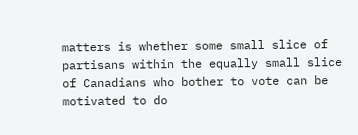matters is whether some small slice of partisans within the equally small slice of Canadians who bother to vote can be motivated to do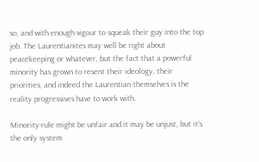so, and with enough vigour to squeak their guy into the top job. The Laurentianites may well be right about peacekeeping or whatever, but the fact that a powerful minority has grown to resent their ideology, their priorities, and indeed the Laurentian themselves is the reality progressives have to work with.

Minority-rule might be unfair and it may be unjust, but it's the only system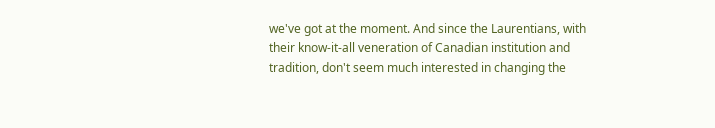we've got at the moment. And since the Laurentians, with their know-it-all veneration of Canadian institution and tradition, don't seem much interested in changing the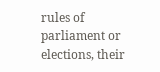rules of parliament or elections, their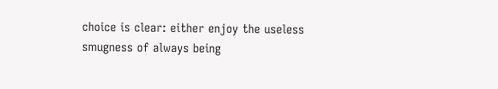choice is clear: either enjoy the useless smugness of always being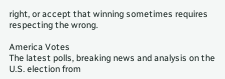right, or accept that winning sometimes requires respecting the wrong.

America Votes
The latest polls, breaking news and analysis on the U.S. election from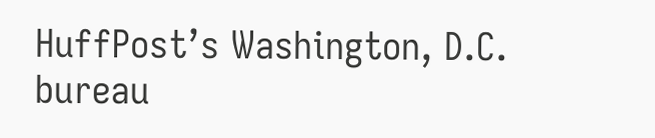HuffPost’s Washington, D.C. bureau